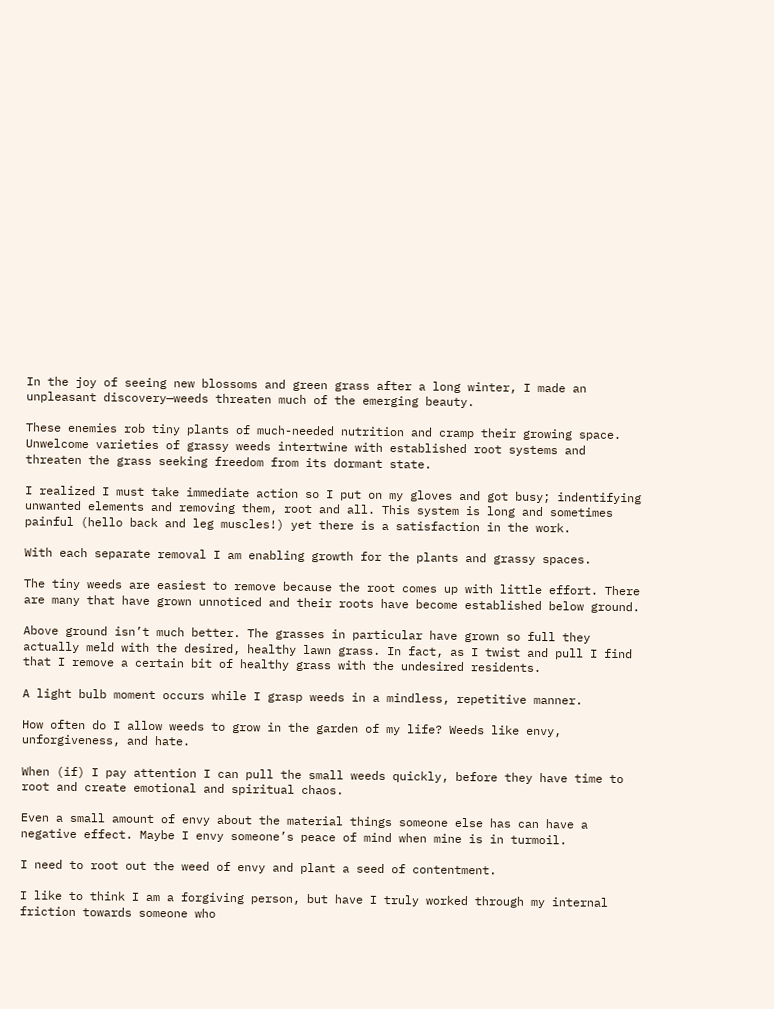In the joy of seeing new blossoms and green grass after a long winter, I made an unpleasant discovery—weeds threaten much of the emerging beauty.

These enemies rob tiny plants of much-needed nutrition and cramp their growing space. Unwelcome varieties of grassy weeds intertwine with established root systems and threaten the grass seeking freedom from its dormant state.

I realized I must take immediate action so I put on my gloves and got busy; indentifying unwanted elements and removing them, root and all. This system is long and sometimes painful (hello back and leg muscles!) yet there is a satisfaction in the work.

With each separate removal I am enabling growth for the plants and grassy spaces.

The tiny weeds are easiest to remove because the root comes up with little effort. There are many that have grown unnoticed and their roots have become established below ground.

Above ground isn’t much better. The grasses in particular have grown so full they actually meld with the desired, healthy lawn grass. In fact, as I twist and pull I find that I remove a certain bit of healthy grass with the undesired residents.

A light bulb moment occurs while I grasp weeds in a mindless, repetitive manner.

How often do I allow weeds to grow in the garden of my life? Weeds like envy, unforgiveness, and hate.

When (if) I pay attention I can pull the small weeds quickly, before they have time to root and create emotional and spiritual chaos.

Even a small amount of envy about the material things someone else has can have a negative effect. Maybe I envy someone’s peace of mind when mine is in turmoil.

I need to root out the weed of envy and plant a seed of contentment.

I like to think I am a forgiving person, but have I truly worked through my internal friction towards someone who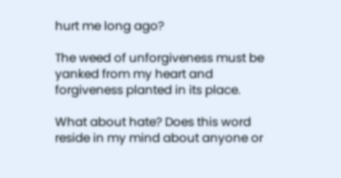hurt me long ago?

The weed of unforgiveness must be yanked from my heart and forgiveness planted in its place.

What about hate? Does this word reside in my mind about anyone or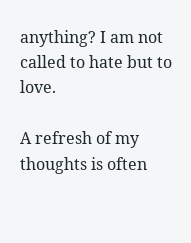anything? I am not called to hate but to love.

A refresh of my thoughts is often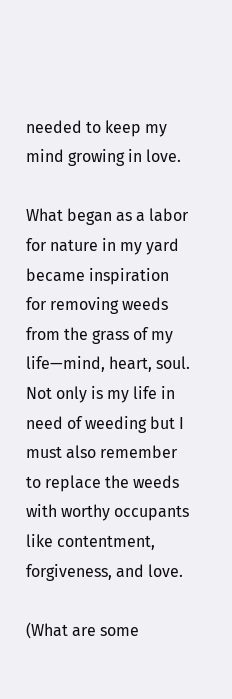needed to keep my mind growing in love.

What began as a labor for nature in my yard became inspiration for removing weeds from the grass of my life—mind, heart, soul. Not only is my life in need of weeding but I must also remember to replace the weeds with worthy occupants like contentment, forgiveness, and love.

(What are some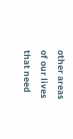other areas of our lives that need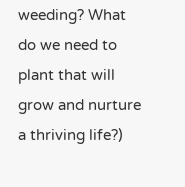weeding? What do we need to plant that will grow and nurture a thriving life?)